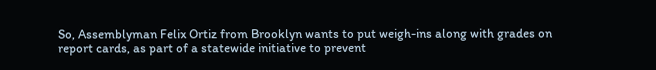So, Assemblyman Felix Ortiz from Brooklyn wants to put weigh-ins along with grades on report cards, as part of a statewide initiative to prevent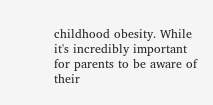childhood obesity. While it's incredibly important for parents to be aware of their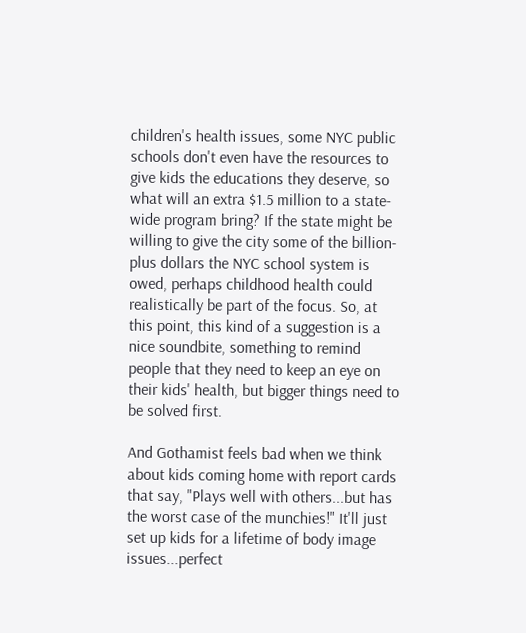children's health issues, some NYC public schools don't even have the resources to give kids the educations they deserve, so what will an extra $1.5 million to a state-wide program bring? If the state might be willing to give the city some of the billion-plus dollars the NYC school system is owed, perhaps childhood health could realistically be part of the focus. So, at this point, this kind of a suggestion is a nice soundbite, something to remind people that they need to keep an eye on their kids' health, but bigger things need to be solved first.

And Gothamist feels bad when we think about kids coming home with report cards that say, "Plays well with others...but has the worst case of the munchies!" It'll just set up kids for a lifetime of body image issues...perfect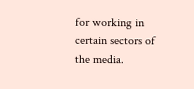for working in certain sectors of the media.